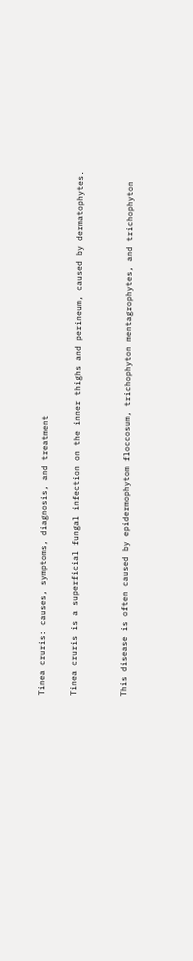Tinea cruris: causes, symptoms, diagnosis, and treatment

Tinea cruris is a superficial fungal infection on the inner thighs and perineum, caused by dermatophytes.


This disease is often caused by epidermophytom floccosum, trichophyton mentagrophytes, and trichophyton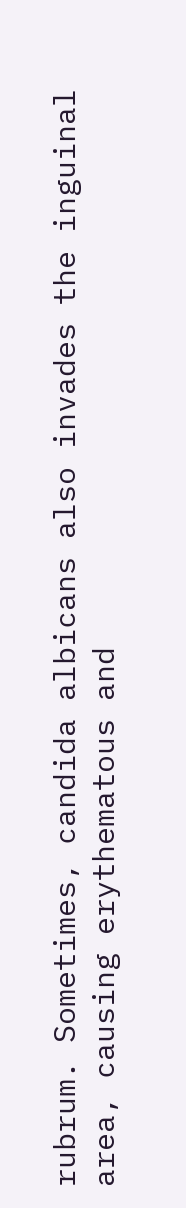rubrum. Sometimes, candida albicans also invades the inguinal area, causing erythematous and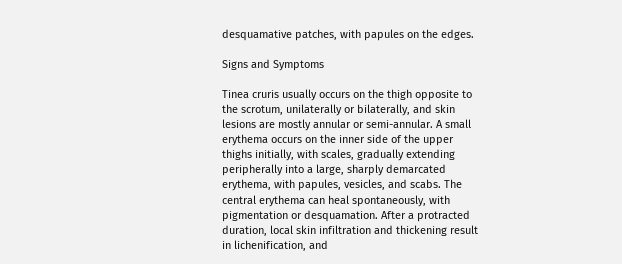desquamative patches, with papules on the edges.

Signs and Symptoms

Tinea cruris usually occurs on the thigh opposite to the scrotum, unilaterally or bilaterally, and skin lesions are mostly annular or semi-annular. A small erythema occurs on the inner side of the upper thighs initially, with scales, gradually extending peripherally into a large, sharply demarcated erythema, with papules, vesicles, and scabs. The central erythema can heal spontaneously, with pigmentation or desquamation. After a protracted duration, local skin infiltration and thickening result in lichenification, and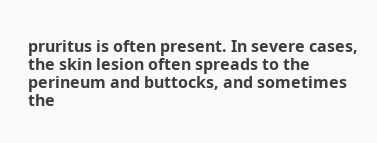pruritus is often present. In severe cases, the skin lesion often spreads to the perineum and buttocks, and sometimes the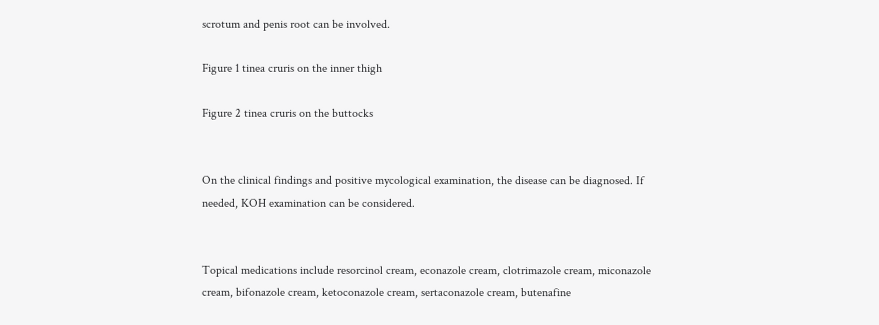scrotum and penis root can be involved.

Figure 1 tinea cruris on the inner thigh

Figure 2 tinea cruris on the buttocks


On the clinical findings and positive mycological examination, the disease can be diagnosed. If needed, KOH examination can be considered.


Topical medications include resorcinol cream, econazole cream, clotrimazole cream, miconazole cream, bifonazole cream, ketoconazole cream, sertaconazole cream, butenafine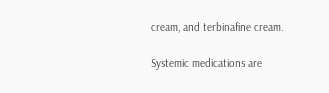cream, and terbinafine cream.

Systemic medications are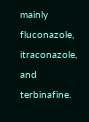mainly fluconazole, itraconazole, and terbinafine.